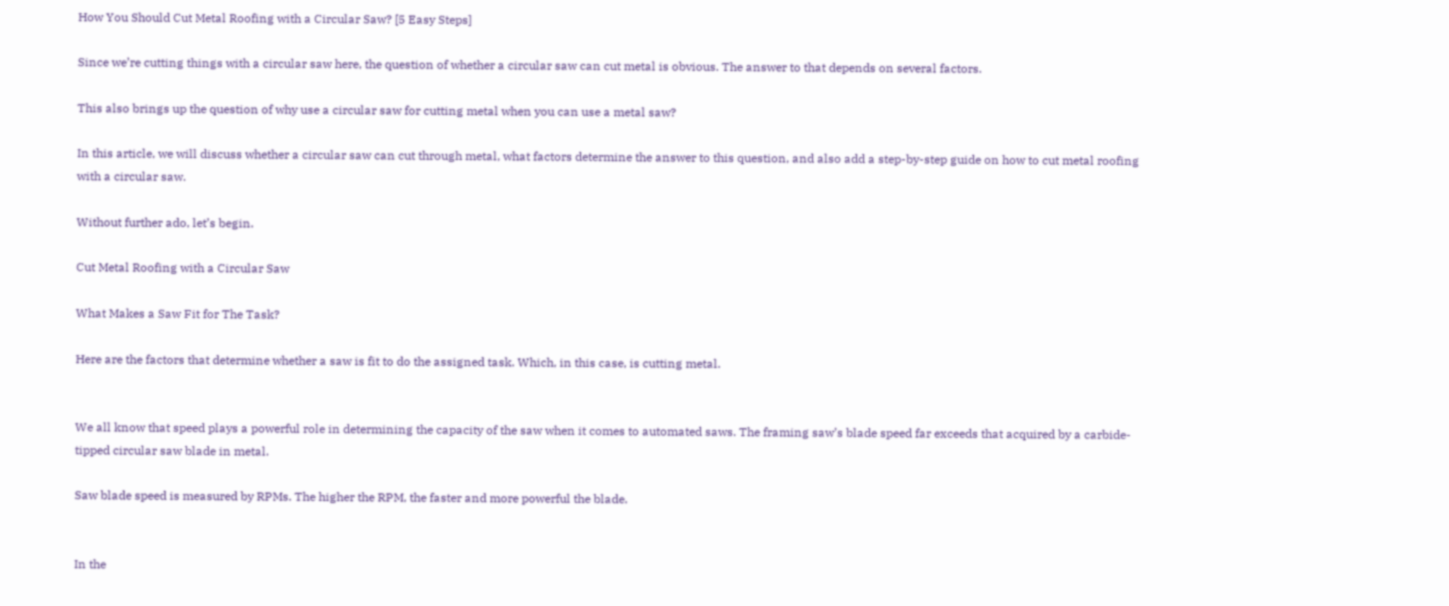How You Should Cut Metal Roofing with a Circular Saw? [5 Easy Steps]

Since we’re cutting things with a circular saw here, the question of whether a circular saw can cut metal is obvious. The answer to that depends on several factors.

This also brings up the question of why use a circular saw for cutting metal when you can use a metal saw?

In this article, we will discuss whether a circular saw can cut through metal, what factors determine the answer to this question, and also add a step-by-step guide on how to cut metal roofing with a circular saw.

Without further ado, let’s begin.

Cut Metal Roofing with a Circular Saw

What Makes a Saw Fit for The Task?

Here are the factors that determine whether a saw is fit to do the assigned task. Which, in this case, is cutting metal.


We all know that speed plays a powerful role in determining the capacity of the saw when it comes to automated saws. The framing saw’s blade speed far exceeds that acquired by a carbide-tipped circular saw blade in metal.

Saw blade speed is measured by RPMs. The higher the RPM, the faster and more powerful the blade.


In the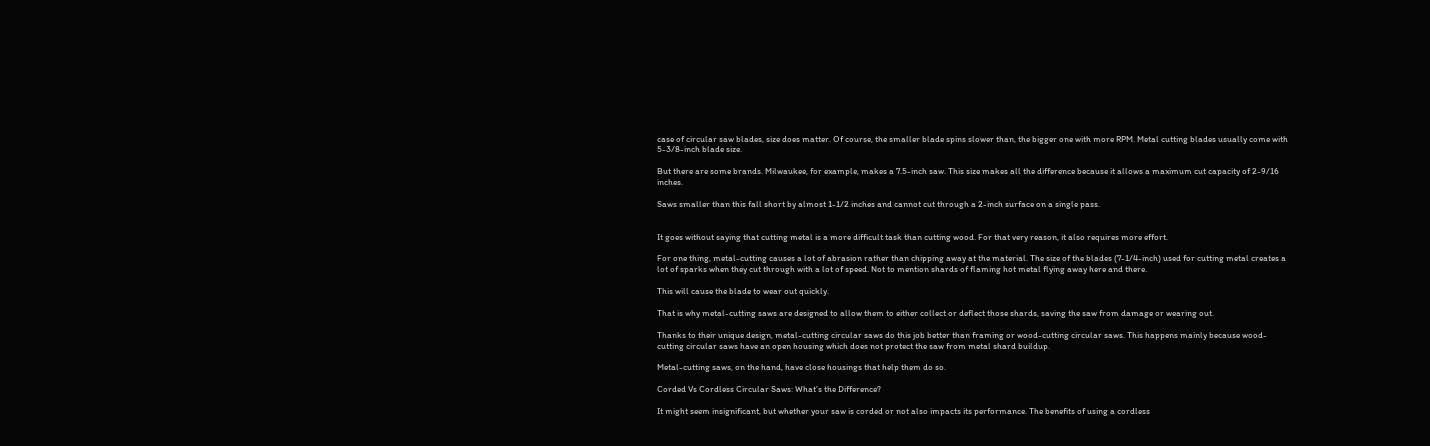case of circular saw blades, size does matter. Of course, the smaller blade spins slower than, the bigger one with more RPM. Metal cutting blades usually come with 5-3/8-inch blade size.

But there are some brands. Milwaukee, for example, makes a 7.5-inch saw. This size makes all the difference because it allows a maximum cut capacity of 2-9/16 inches.

Saws smaller than this fall short by almost 1-1/2 inches and cannot cut through a 2-inch surface on a single pass.


It goes without saying that cutting metal is a more difficult task than cutting wood. For that very reason, it also requires more effort.

For one thing, metal-cutting causes a lot of abrasion rather than chipping away at the material. The size of the blades (7-1/4-inch) used for cutting metal creates a lot of sparks when they cut through with a lot of speed. Not to mention shards of flaming hot metal flying away here and there.

This will cause the blade to wear out quickly.

That is why metal-cutting saws are designed to allow them to either collect or deflect those shards, saving the saw from damage or wearing out.

Thanks to their unique design, metal-cutting circular saws do this job better than framing or wood-cutting circular saws. This happens mainly because wood-cutting circular saws have an open housing which does not protect the saw from metal shard buildup.

Metal-cutting saws, on the hand, have close housings that help them do so.

Corded Vs Cordless Circular Saws: What’s the Difference?

It might seem insignificant, but whether your saw is corded or not also impacts its performance. The benefits of using a cordless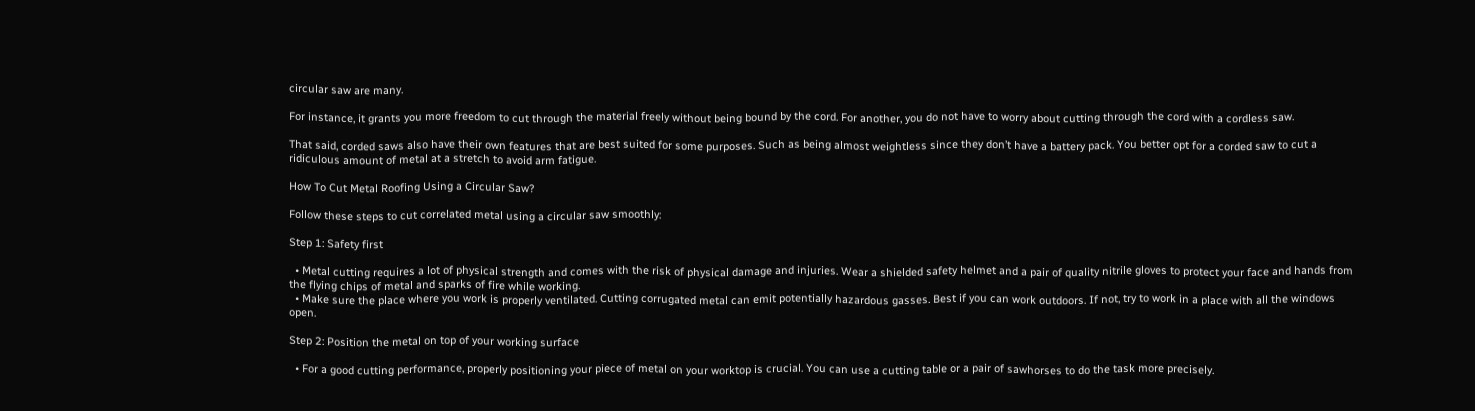circular saw are many.

For instance, it grants you more freedom to cut through the material freely without being bound by the cord. For another, you do not have to worry about cutting through the cord with a cordless saw.

That said, corded saws also have their own features that are best suited for some purposes. Such as being almost weightless since they don’t have a battery pack. You better opt for a corded saw to cut a ridiculous amount of metal at a stretch to avoid arm fatigue.

How To Cut Metal Roofing Using a Circular Saw?

Follow these steps to cut correlated metal using a circular saw smoothly:

Step 1: Safety first

  • Metal cutting requires a lot of physical strength and comes with the risk of physical damage and injuries. Wear a shielded safety helmet and a pair of quality nitrile gloves to protect your face and hands from the flying chips of metal and sparks of fire while working.
  • Make sure the place where you work is properly ventilated. Cutting corrugated metal can emit potentially hazardous gasses. Best if you can work outdoors. If not, try to work in a place with all the windows open.

Step 2: Position the metal on top of your working surface

  • For a good cutting performance, properly positioning your piece of metal on your worktop is crucial. You can use a cutting table or a pair of sawhorses to do the task more precisely.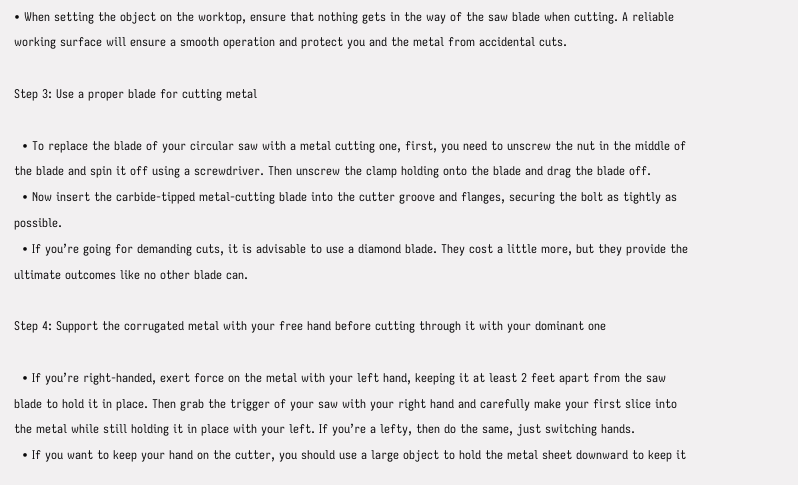• When setting the object on the worktop, ensure that nothing gets in the way of the saw blade when cutting. A reliable working surface will ensure a smooth operation and protect you and the metal from accidental cuts.

Step 3: Use a proper blade for cutting metal

  • To replace the blade of your circular saw with a metal cutting one, first, you need to unscrew the nut in the middle of the blade and spin it off using a screwdriver. Then unscrew the clamp holding onto the blade and drag the blade off.
  • Now insert the carbide-tipped metal-cutting blade into the cutter groove and flanges, securing the bolt as tightly as possible.
  • If you’re going for demanding cuts, it is advisable to use a diamond blade. They cost a little more, but they provide the ultimate outcomes like no other blade can.

Step 4: Support the corrugated metal with your free hand before cutting through it with your dominant one

  • If you’re right-handed, exert force on the metal with your left hand, keeping it at least 2 feet apart from the saw blade to hold it in place. Then grab the trigger of your saw with your right hand and carefully make your first slice into the metal while still holding it in place with your left. If you’re a lefty, then do the same, just switching hands.
  • If you want to keep your hand on the cutter, you should use a large object to hold the metal sheet downward to keep it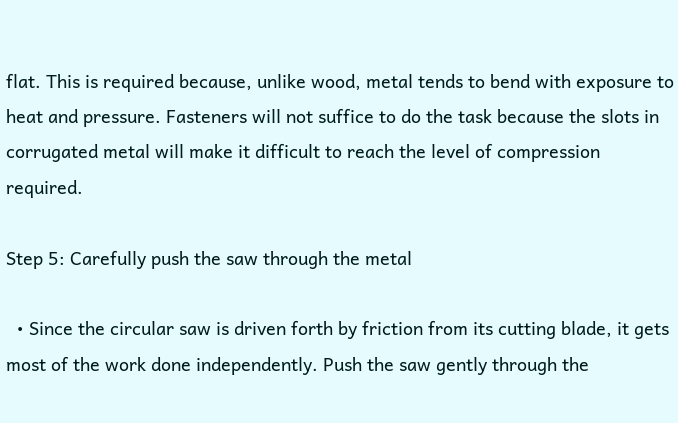flat. This is required because, unlike wood, metal tends to bend with exposure to heat and pressure. Fasteners will not suffice to do the task because the slots in corrugated metal will make it difficult to reach the level of compression required.

Step 5: Carefully push the saw through the metal

  • Since the circular saw is driven forth by friction from its cutting blade, it gets most of the work done independently. Push the saw gently through the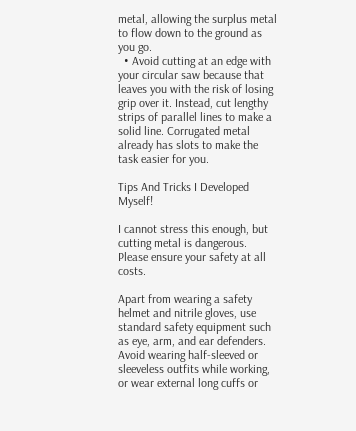metal, allowing the surplus metal to flow down to the ground as you go.
  • Avoid cutting at an edge with your circular saw because that leaves you with the risk of losing grip over it. Instead, cut lengthy strips of parallel lines to make a solid line. Corrugated metal already has slots to make the task easier for you.

Tips And Tricks I Developed Myself!

I cannot stress this enough, but cutting metal is dangerous. Please ensure your safety at all costs.

Apart from wearing a safety helmet and nitrile gloves, use standard safety equipment such as eye, arm, and ear defenders. Avoid wearing half-sleeved or sleeveless outfits while working, or wear external long cuffs or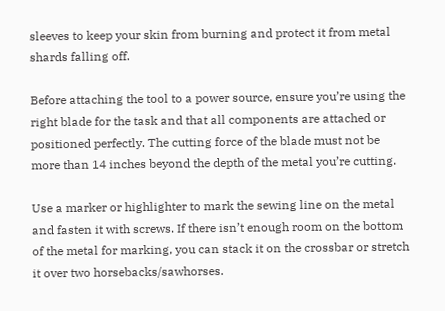sleeves to keep your skin from burning and protect it from metal shards falling off.

Before attaching the tool to a power source, ensure you’re using the right blade for the task and that all components are attached or positioned perfectly. The cutting force of the blade must not be more than 14 inches beyond the depth of the metal you’re cutting.

Use a marker or highlighter to mark the sewing line on the metal and fasten it with screws. If there isn’t enough room on the bottom of the metal for marking, you can stack it on the crossbar or stretch it over two horsebacks/sawhorses.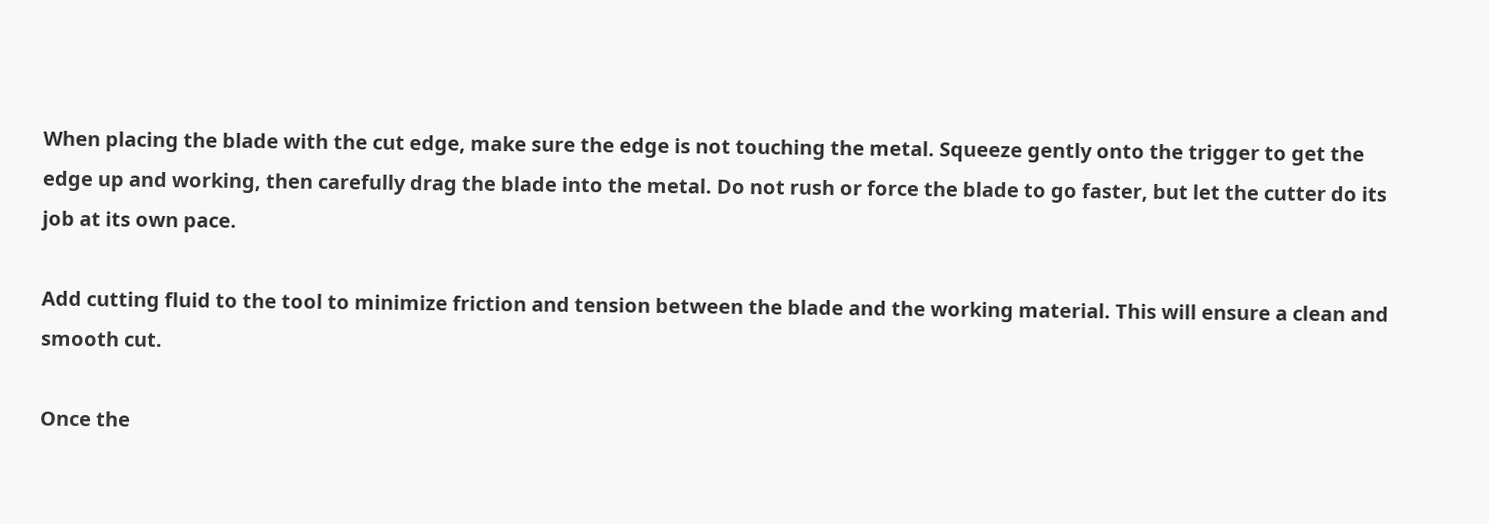When placing the blade with the cut edge, make sure the edge is not touching the metal. Squeeze gently onto the trigger to get the edge up and working, then carefully drag the blade into the metal. Do not rush or force the blade to go faster, but let the cutter do its job at its own pace.

Add cutting fluid to the tool to minimize friction and tension between the blade and the working material. This will ensure a clean and smooth cut.

Once the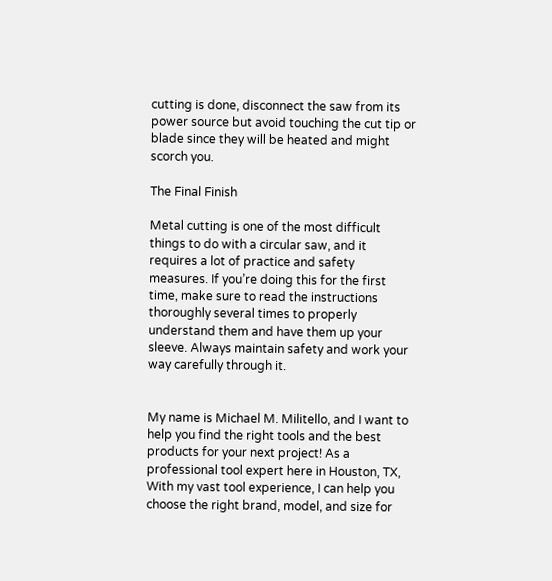cutting is done, disconnect the saw from its power source but avoid touching the cut tip or blade since they will be heated and might scorch you.

The Final Finish

Metal cutting is one of the most difficult things to do with a circular saw, and it requires a lot of practice and safety measures. If you’re doing this for the first time, make sure to read the instructions thoroughly several times to properly understand them and have them up your sleeve. Always maintain safety and work your way carefully through it.


My name is Michael M. Militello, and I want to help you find the right tools and the best products for your next project! As a professional tool expert here in Houston, TX, With my vast tool experience, I can help you choose the right brand, model, and size for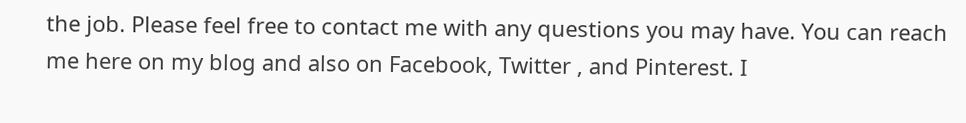the job. Please feel free to contact me with any questions you may have. You can reach me here on my blog and also on Facebook, Twitter , and Pinterest. I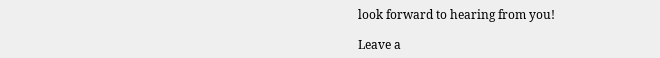look forward to hearing from you!

Leave a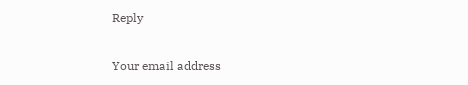Reply

Your email address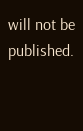will not be published.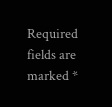Required fields are marked *